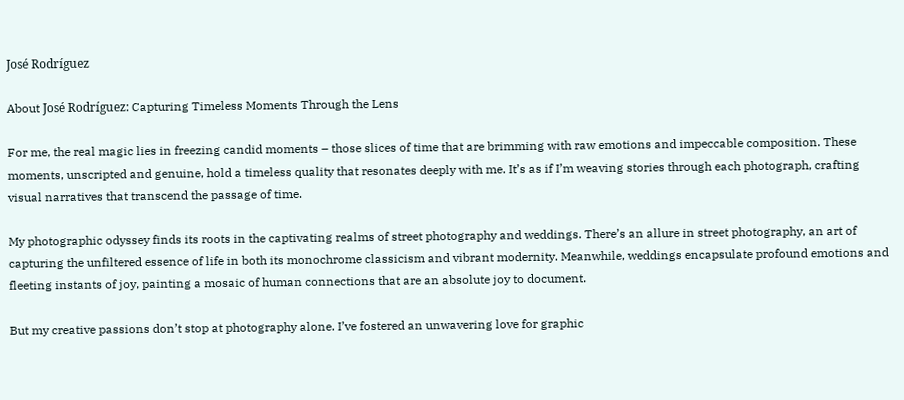José Rodríguez

About José Rodríguez: Capturing Timeless Moments Through the Lens

For me, the real magic lies in freezing candid moments – those slices of time that are brimming with raw emotions and impeccable composition. These moments, unscripted and genuine, hold a timeless quality that resonates deeply with me. It’s as if I’m weaving stories through each photograph, crafting visual narratives that transcend the passage of time.

My photographic odyssey finds its roots in the captivating realms of street photography and weddings. There’s an allure in street photography, an art of capturing the unfiltered essence of life in both its monochrome classicism and vibrant modernity. Meanwhile, weddings encapsulate profound emotions and fleeting instants of joy, painting a mosaic of human connections that are an absolute joy to document.

But my creative passions don’t stop at photography alone. I’ve fostered an unwavering love for graphic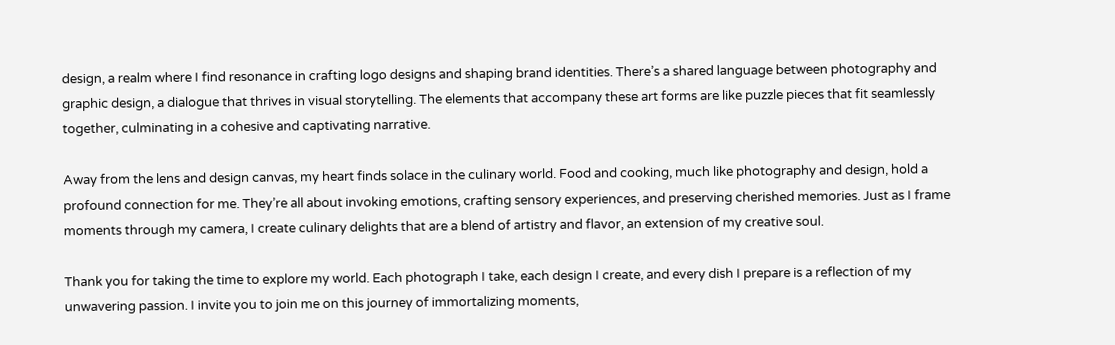design, a realm where I find resonance in crafting logo designs and shaping brand identities. There’s a shared language between photography and graphic design, a dialogue that thrives in visual storytelling. The elements that accompany these art forms are like puzzle pieces that fit seamlessly together, culminating in a cohesive and captivating narrative.

Away from the lens and design canvas, my heart finds solace in the culinary world. Food and cooking, much like photography and design, hold a profound connection for me. They’re all about invoking emotions, crafting sensory experiences, and preserving cherished memories. Just as I frame moments through my camera, I create culinary delights that are a blend of artistry and flavor, an extension of my creative soul.

Thank you for taking the time to explore my world. Each photograph I take, each design I create, and every dish I prepare is a reflection of my unwavering passion. I invite you to join me on this journey of immortalizing moments,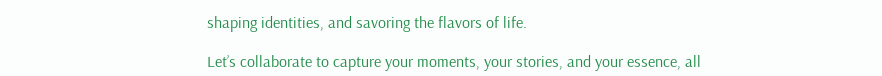shaping identities, and savoring the flavors of life.

Let’s collaborate to capture your moments, your stories, and your essence, all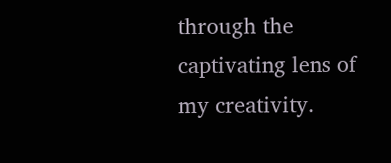through the captivating lens of my creativity.